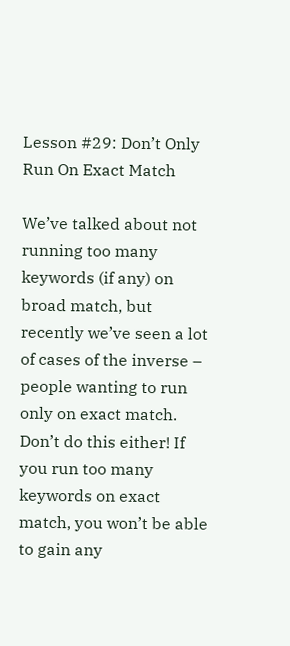Lesson #29: Don’t Only Run On Exact Match

We’ve talked about not running too many keywords (if any) on broad match, but recently we’ve seen a lot of cases of the inverse – people wanting to run only on exact match. Don’t do this either! If you run too many keywords on exact match, you won’t be able to gain any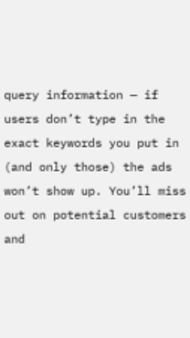query information — if users don’t type in the exact keywords you put in (and only those) the ads won’t show up. You’ll miss out on potential customers and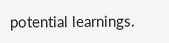potential learnings.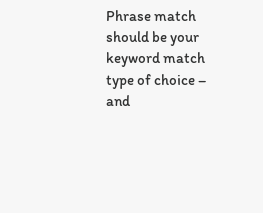Phrase match should be your keyword match type of choice – and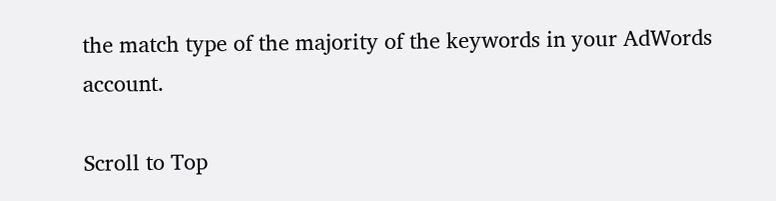the match type of the majority of the keywords in your AdWords account.

Scroll to Top